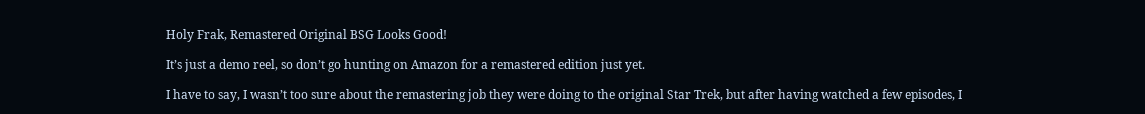Holy Frak, Remastered Original BSG Looks Good!

It’s just a demo reel, so don’t go hunting on Amazon for a remastered edition just yet.

I have to say, I wasn’t too sure about the remastering job they were doing to the original Star Trek, but after having watched a few episodes, I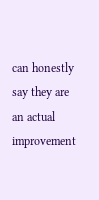can honestly say they are an actual improvement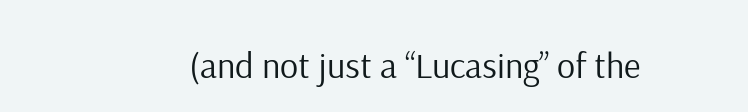(and not just a “Lucasing” of the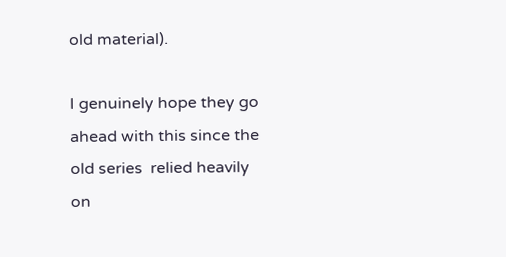old material).

I genuinely hope they go ahead with this since the old series  relied heavily on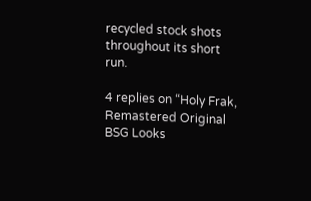recycled stock shots throughout its short run.

4 replies on “Holy Frak, Remastered Original BSG Looks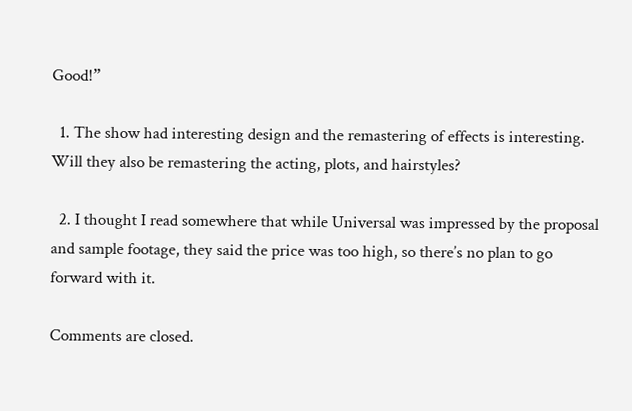Good!”

  1. The show had interesting design and the remastering of effects is interesting. Will they also be remastering the acting, plots, and hairstyles?

  2. I thought I read somewhere that while Universal was impressed by the proposal and sample footage, they said the price was too high, so there’s no plan to go forward with it.

Comments are closed.